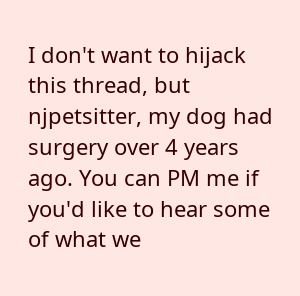I don't want to hijack this thread, but njpetsitter, my dog had surgery over 4 years ago. You can PM me if you'd like to hear some of what we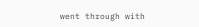went through with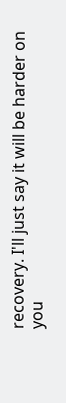recovery. I'll just say it will be harder on you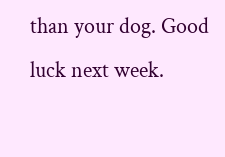than your dog. Good luck next week.